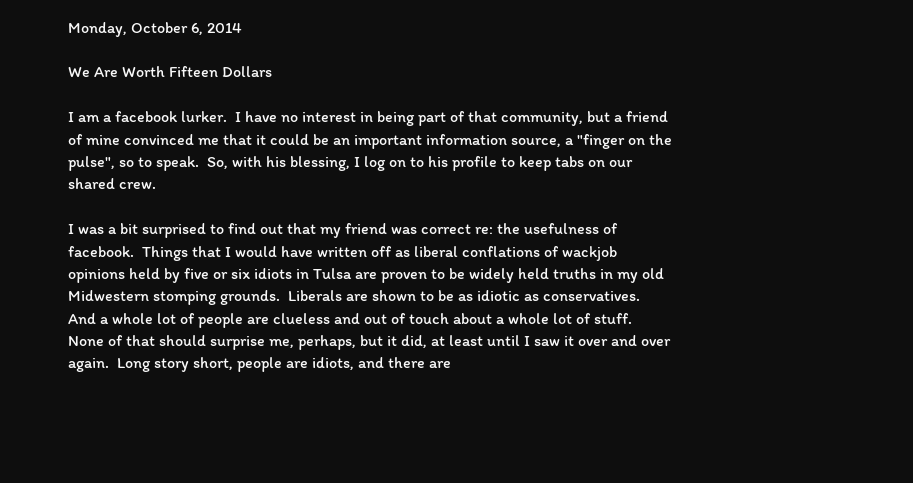Monday, October 6, 2014

We Are Worth Fifteen Dollars

I am a facebook lurker.  I have no interest in being part of that community, but a friend of mine convinced me that it could be an important information source, a "finger on the pulse", so to speak.  So, with his blessing, I log on to his profile to keep tabs on our shared crew.

I was a bit surprised to find out that my friend was correct re: the usefulness of facebook.  Things that I would have written off as liberal conflations of wackjob opinions held by five or six idiots in Tulsa are proven to be widely held truths in my old Midwestern stomping grounds.  Liberals are shown to be as idiotic as conservatives.  And a whole lot of people are clueless and out of touch about a whole lot of stuff.  None of that should surprise me, perhaps, but it did, at least until I saw it over and over again.  Long story short, people are idiots, and there are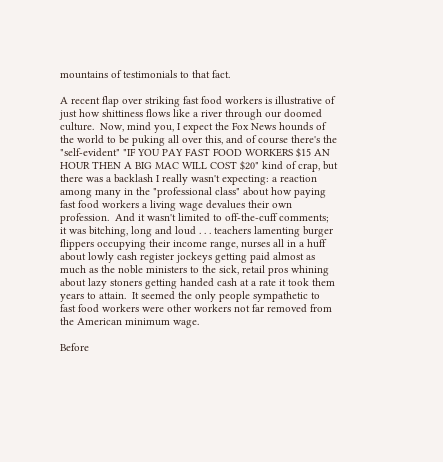mountains of testimonials to that fact.

A recent flap over striking fast food workers is illustrative of just how shittiness flows like a river through our doomed culture.  Now, mind you, I expect the Fox News hounds of the world to be puking all over this, and of course there's the "self-evident" "IF YOU PAY FAST FOOD WORKERS $15 AN HOUR THEN A BIG MAC WILL COST $20" kind of crap, but there was a backlash I really wasn't expecting: a reaction among many in the "professional class" about how paying fast food workers a living wage devalues their own profession.  And it wasn't limited to off-the-cuff comments; it was bitching, long and loud . . . teachers lamenting burger flippers occupying their income range, nurses all in a huff about lowly cash register jockeys getting paid almost as much as the noble ministers to the sick, retail pros whining about lazy stoners getting handed cash at a rate it took them years to attain.  It seemed the only people sympathetic to fast food workers were other workers not far removed from the American minimum wage.

Before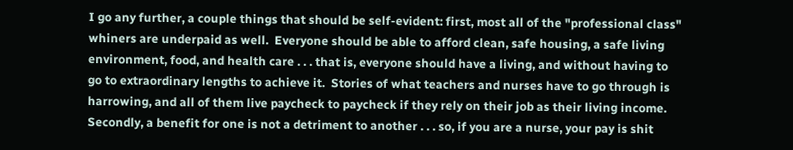I go any further, a couple things that should be self-evident: first, most all of the "professional class" whiners are underpaid as well.  Everyone should be able to afford clean, safe housing, a safe living environment, food, and health care . . . that is, everyone should have a living, and without having to go to extraordinary lengths to achieve it.  Stories of what teachers and nurses have to go through is harrowing, and all of them live paycheck to paycheck if they rely on their job as their living income.  Secondly, a benefit for one is not a detriment to another . . . so, if you are a nurse, your pay is shit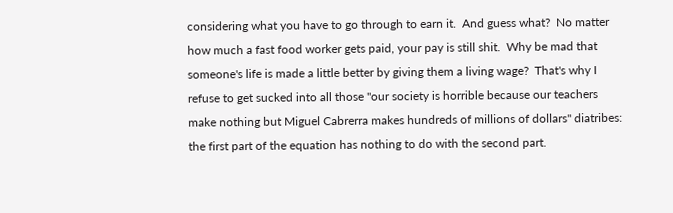considering what you have to go through to earn it.  And guess what?  No matter how much a fast food worker gets paid, your pay is still shit.  Why be mad that someone's life is made a little better by giving them a living wage?  That's why I refuse to get sucked into all those "our society is horrible because our teachers make nothing but Miguel Cabrerra makes hundreds of millions of dollars" diatribes: the first part of the equation has nothing to do with the second part.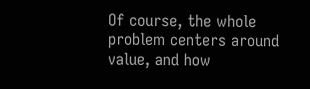Of course, the whole problem centers around value, and how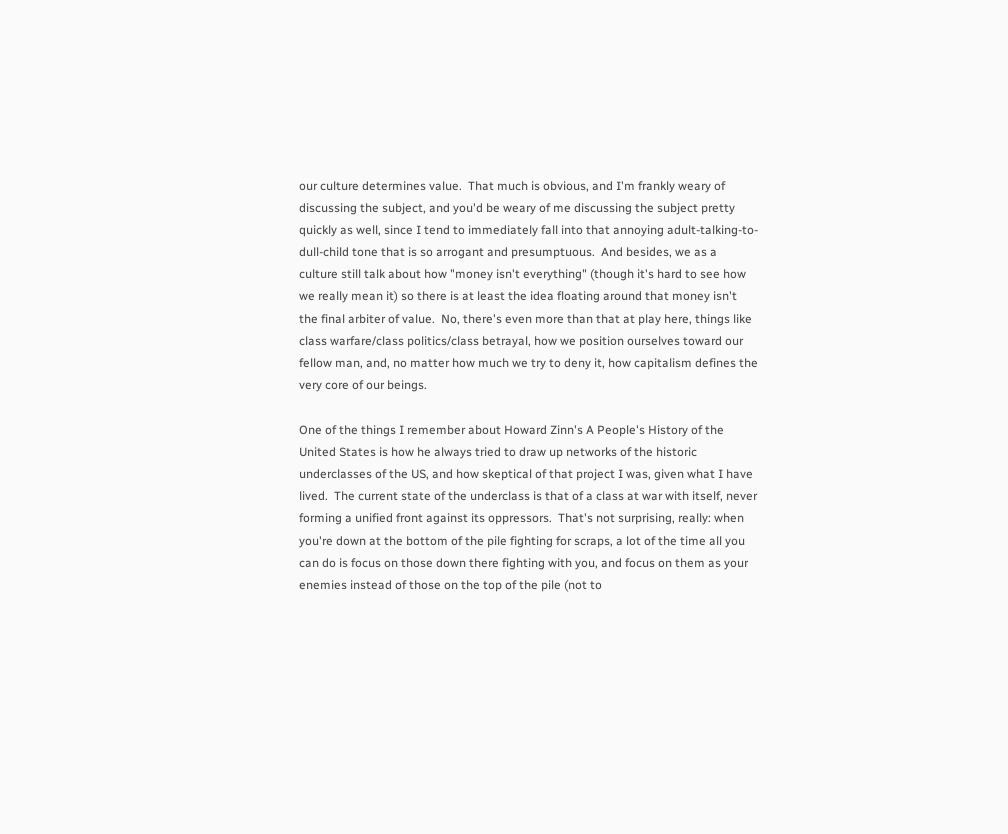our culture determines value.  That much is obvious, and I'm frankly weary of discussing the subject, and you'd be weary of me discussing the subject pretty quickly as well, since I tend to immediately fall into that annoying adult-talking-to-dull-child tone that is so arrogant and presumptuous.  And besides, we as a culture still talk about how "money isn't everything" (though it's hard to see how we really mean it) so there is at least the idea floating around that money isn't the final arbiter of value.  No, there's even more than that at play here, things like class warfare/class politics/class betrayal, how we position ourselves toward our fellow man, and, no matter how much we try to deny it, how capitalism defines the very core of our beings.

One of the things I remember about Howard Zinn's A People's History of the United States is how he always tried to draw up networks of the historic underclasses of the US, and how skeptical of that project I was, given what I have lived.  The current state of the underclass is that of a class at war with itself, never forming a unified front against its oppressors.  That's not surprising, really: when you're down at the bottom of the pile fighting for scraps, a lot of the time all you can do is focus on those down there fighting with you, and focus on them as your enemies instead of those on the top of the pile (not to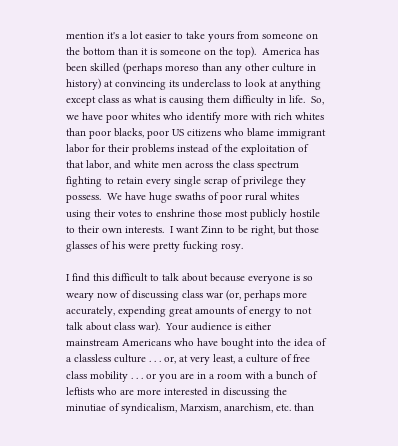mention it's a lot easier to take yours from someone on the bottom than it is someone on the top).  America has been skilled (perhaps moreso than any other culture in history) at convincing its underclass to look at anything except class as what is causing them difficulty in life.  So, we have poor whites who identify more with rich whites than poor blacks, poor US citizens who blame immigrant labor for their problems instead of the exploitation of that labor, and white men across the class spectrum fighting to retain every single scrap of privilege they possess.  We have huge swaths of poor rural whites using their votes to enshrine those most publicly hostile to their own interests.  I want Zinn to be right, but those glasses of his were pretty fucking rosy.

I find this difficult to talk about because everyone is so weary now of discussing class war (or, perhaps more accurately, expending great amounts of energy to not talk about class war).  Your audience is either mainstream Americans who have bought into the idea of a classless culture . . . or, at very least, a culture of free class mobility . . . or you are in a room with a bunch of leftists who are more interested in discussing the minutiae of syndicalism, Marxism, anarchism, etc. than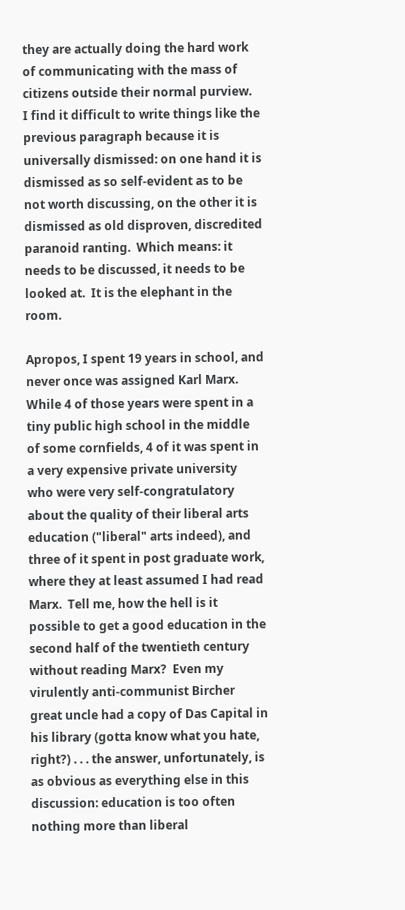they are actually doing the hard work of communicating with the mass of citizens outside their normal purview.  I find it difficult to write things like the previous paragraph because it is universally dismissed: on one hand it is dismissed as so self-evident as to be not worth discussing, on the other it is dismissed as old disproven, discredited paranoid ranting.  Which means: it needs to be discussed, it needs to be looked at.  It is the elephant in the room.

Apropos, I spent 19 years in school, and never once was assigned Karl Marx.  While 4 of those years were spent in a tiny public high school in the middle of some cornfields, 4 of it was spent in a very expensive private university who were very self-congratulatory about the quality of their liberal arts education ("liberal" arts indeed), and three of it spent in post graduate work, where they at least assumed I had read Marx.  Tell me, how the hell is it possible to get a good education in the second half of the twentieth century without reading Marx?  Even my virulently anti-communist Bircher great uncle had a copy of Das Capital in his library (gotta know what you hate, right?) . . . the answer, unfortunately, is as obvious as everything else in this discussion: education is too often nothing more than liberal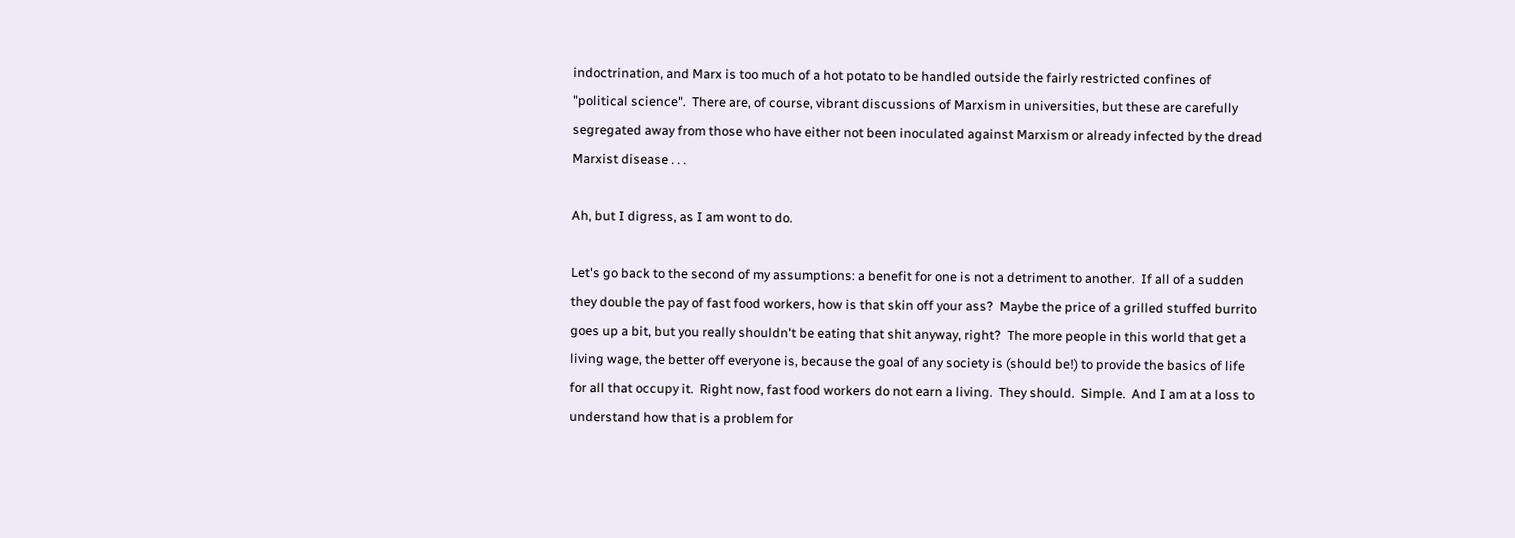indoctrination, and Marx is too much of a hot potato to be handled outside the fairly restricted confines of "political science".  There are, of course, vibrant discussions of Marxism in universities, but these are carefully segregated away from those who have either not been inoculated against Marxism or already infected by the dread Marxist disease . . .

Ah, but I digress, as I am wont to do.

Let's go back to the second of my assumptions: a benefit for one is not a detriment to another.  If all of a sudden they double the pay of fast food workers, how is that skin off your ass?  Maybe the price of a grilled stuffed burrito goes up a bit, but you really shouldn't be eating that shit anyway, right?  The more people in this world that get a living wage, the better off everyone is, because the goal of any society is (should be!) to provide the basics of life for all that occupy it.  Right now, fast food workers do not earn a living.  They should.  Simple.  And I am at a loss to understand how that is a problem for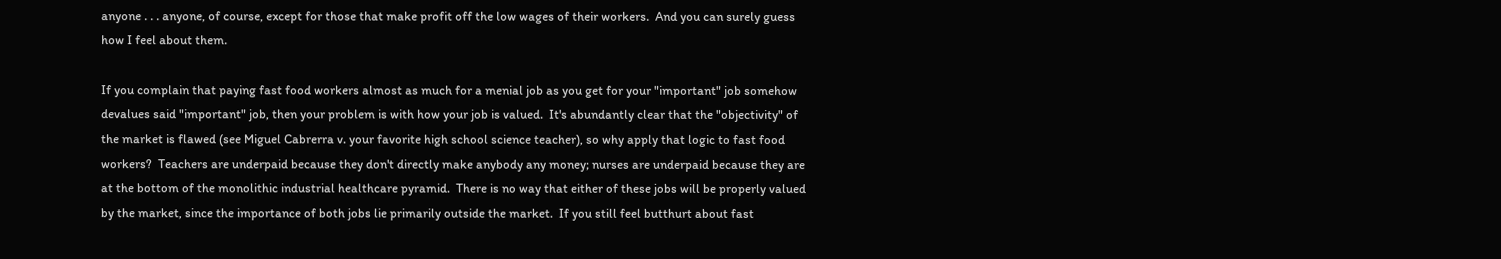anyone . . . anyone, of course, except for those that make profit off the low wages of their workers.  And you can surely guess how I feel about them.

If you complain that paying fast food workers almost as much for a menial job as you get for your "important" job somehow devalues said "important" job, then your problem is with how your job is valued.  It's abundantly clear that the "objectivity" of the market is flawed (see Miguel Cabrerra v. your favorite high school science teacher), so why apply that logic to fast food workers?  Teachers are underpaid because they don't directly make anybody any money; nurses are underpaid because they are at the bottom of the monolithic industrial healthcare pyramid.  There is no way that either of these jobs will be properly valued by the market, since the importance of both jobs lie primarily outside the market.  If you still feel butthurt about fast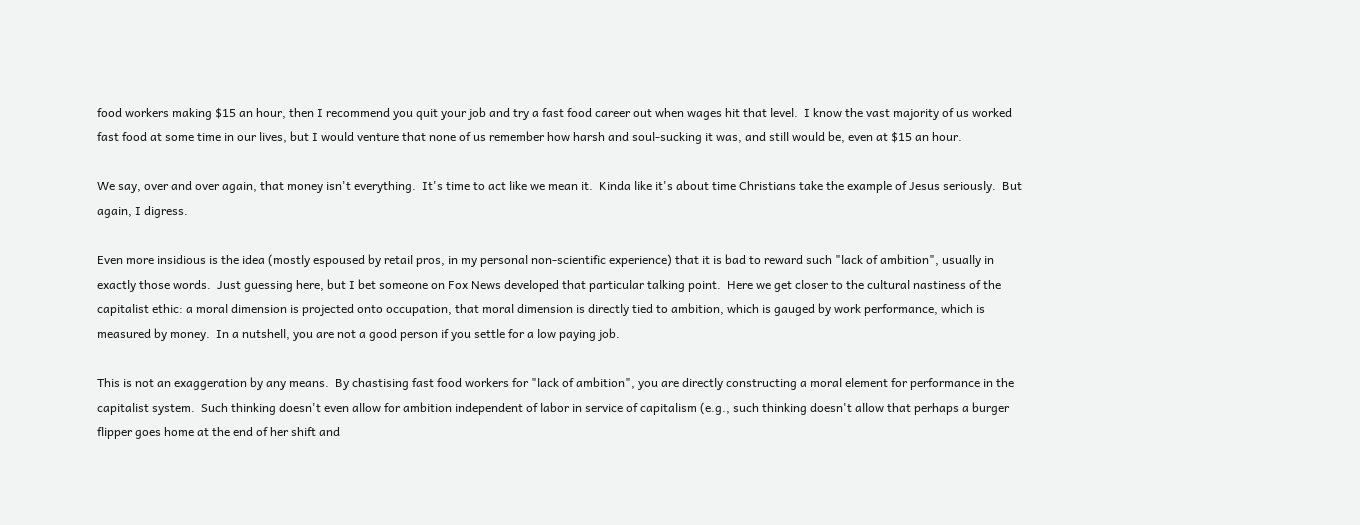food workers making $15 an hour, then I recommend you quit your job and try a fast food career out when wages hit that level.  I know the vast majority of us worked fast food at some time in our lives, but I would venture that none of us remember how harsh and soul-sucking it was, and still would be, even at $15 an hour.

We say, over and over again, that money isn't everything.  It's time to act like we mean it.  Kinda like it's about time Christians take the example of Jesus seriously.  But again, I digress.

Even more insidious is the idea (mostly espoused by retail pros, in my personal non-scientific experience) that it is bad to reward such "lack of ambition", usually in exactly those words.  Just guessing here, but I bet someone on Fox News developed that particular talking point.  Here we get closer to the cultural nastiness of the capitalist ethic: a moral dimension is projected onto occupation, that moral dimension is directly tied to ambition, which is gauged by work performance, which is measured by money.  In a nutshell, you are not a good person if you settle for a low paying job.

This is not an exaggeration by any means.  By chastising fast food workers for "lack of ambition", you are directly constructing a moral element for performance in the capitalist system.  Such thinking doesn't even allow for ambition independent of labor in service of capitalism (e.g., such thinking doesn't allow that perhaps a burger flipper goes home at the end of her shift and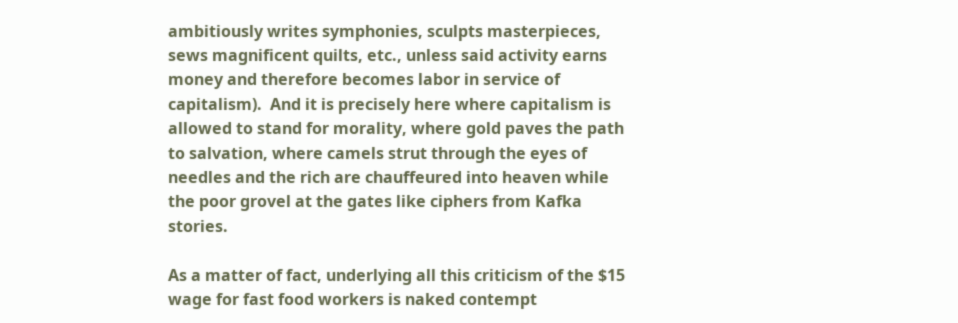ambitiously writes symphonies, sculpts masterpieces, sews magnificent quilts, etc., unless said activity earns money and therefore becomes labor in service of capitalism).  And it is precisely here where capitalism is allowed to stand for morality, where gold paves the path to salvation, where camels strut through the eyes of needles and the rich are chauffeured into heaven while the poor grovel at the gates like ciphers from Kafka stories.

As a matter of fact, underlying all this criticism of the $15 wage for fast food workers is naked contempt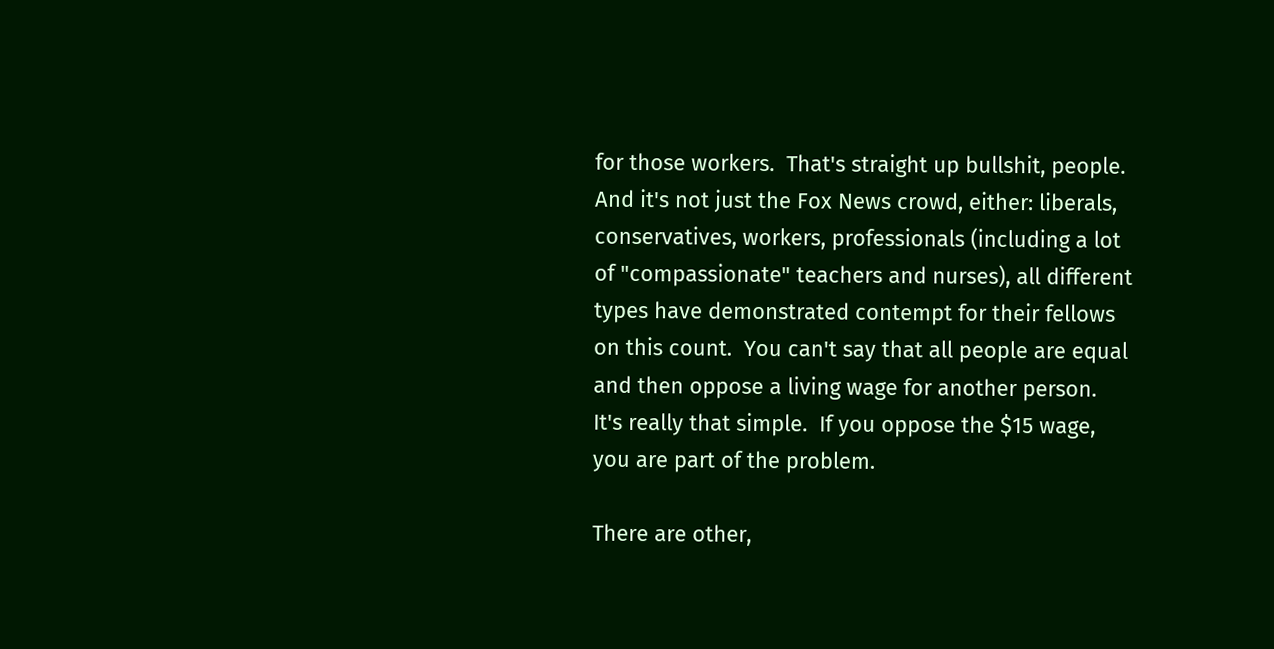for those workers.  That's straight up bullshit, people.  And it's not just the Fox News crowd, either: liberals, conservatives, workers, professionals (including a lot of "compassionate" teachers and nurses), all different types have demonstrated contempt for their fellows on this count.  You can't say that all people are equal and then oppose a living wage for another person.  It's really that simple.  If you oppose the $15 wage, you are part of the problem.

There are other,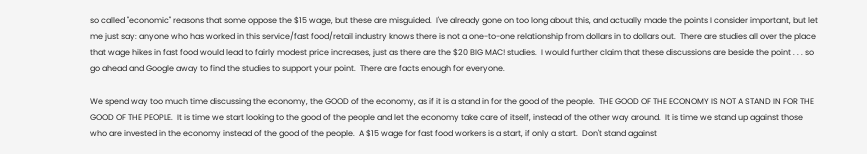so called "economic" reasons that some oppose the $15 wage, but these are misguided.  I've already gone on too long about this, and actually made the points I consider important, but let me just say: anyone who has worked in this service/fast food/retail industry knows there is not a one-to-one relationship from dollars in to dollars out.  There are studies all over the place that wage hikes in fast food would lead to fairly modest price increases, just as there are the $20 BIG MAC! studies.  I would further claim that these discussions are beside the point . . . so go ahead and Google away to find the studies to support your point.  There are facts enough for everyone.

We spend way too much time discussing the economy, the GOOD of the economy, as if it is a stand in for the good of the people.  THE GOOD OF THE ECONOMY IS NOT A STAND IN FOR THE GOOD OF THE PEOPLE.  It is time we start looking to the good of the people and let the economy take care of itself, instead of the other way around.  It is time we stand up against those who are invested in the economy instead of the good of the people.  A $15 wage for fast food workers is a start, if only a start.  Don't stand against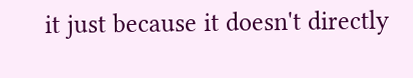it just because it doesn't directly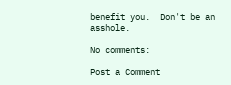benefit you.  Don't be an asshole.

No comments:

Post a Comment